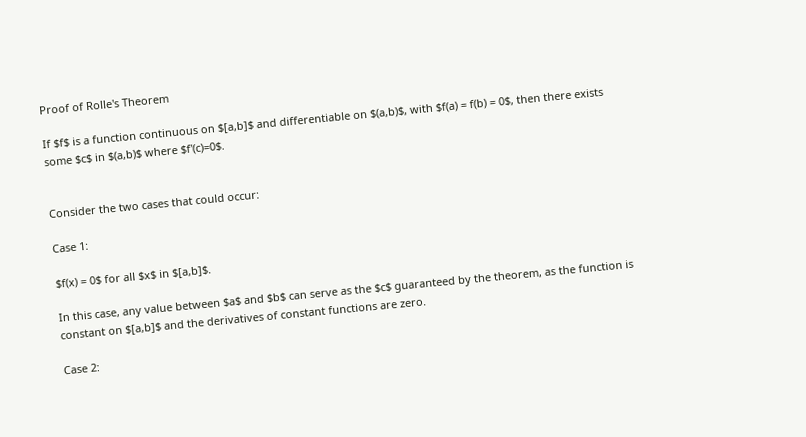Proof of Rolle's Theorem

If $f$ is a function continuous on $[a,b]$ and differentiable on $(a,b)$, with $f(a) = f(b) = 0$, then there exists some $c$ in $(a,b)$ where $f'(c)=0$.


Consider the two cases that could occur:

Case 1:

$f(x) = 0$ for all $x$ in $[a,b]$.

In this case, any value between $a$ and $b$ can serve as the $c$ guaranteed by the theorem, as the function is constant on $[a,b]$ and the derivatives of constant functions are zero.

Case 2: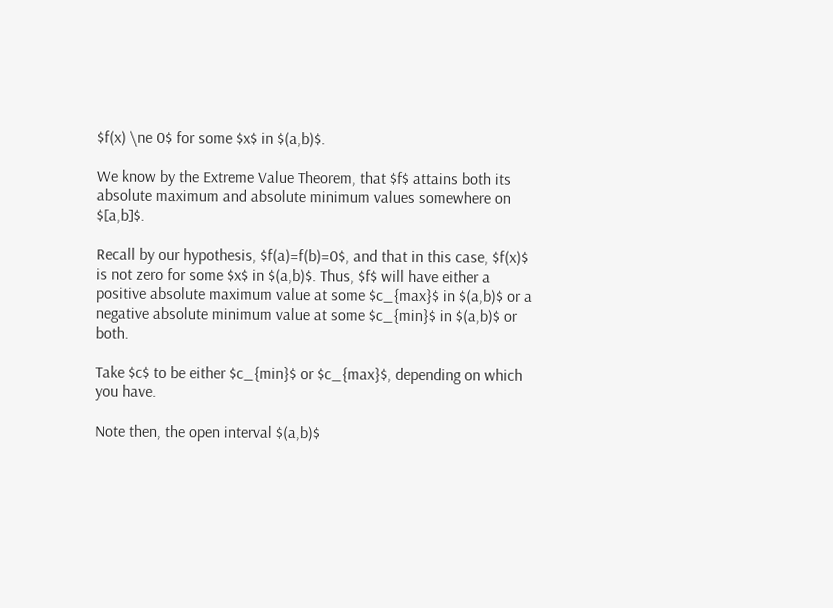$f(x) \ne 0$ for some $x$ in $(a,b)$.

We know by the Extreme Value Theorem, that $f$ attains both its absolute maximum and absolute minimum values somewhere on $[a,b]$.

Recall by our hypothesis, $f(a)=f(b)=0$, and that in this case, $f(x)$ is not zero for some $x$ in $(a,b)$. Thus, $f$ will have either a positive absolute maximum value at some $c_{max}$ in $(a,b)$ or a negative absolute minimum value at some $c_{min}$ in $(a,b)$ or both.

Take $c$ to be either $c_{min}$ or $c_{max}$, depending on which you have.

Note then, the open interval $(a,b)$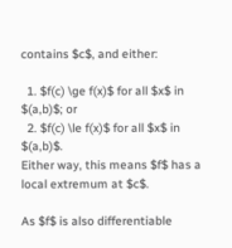contains $c$, and either:

  1. $f(c) \ge f(x)$ for all $x$ in $(a,b)$; or
  2. $f(c) \le f(x)$ for all $x$ in $(a,b)$.
Either way, this means $f$ has a local extremum at $c$.

As $f$ is also differentiable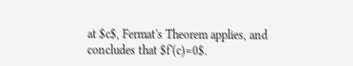at $c$, Fermat's Theorem applies, and concludes that $f'(c)=0$.